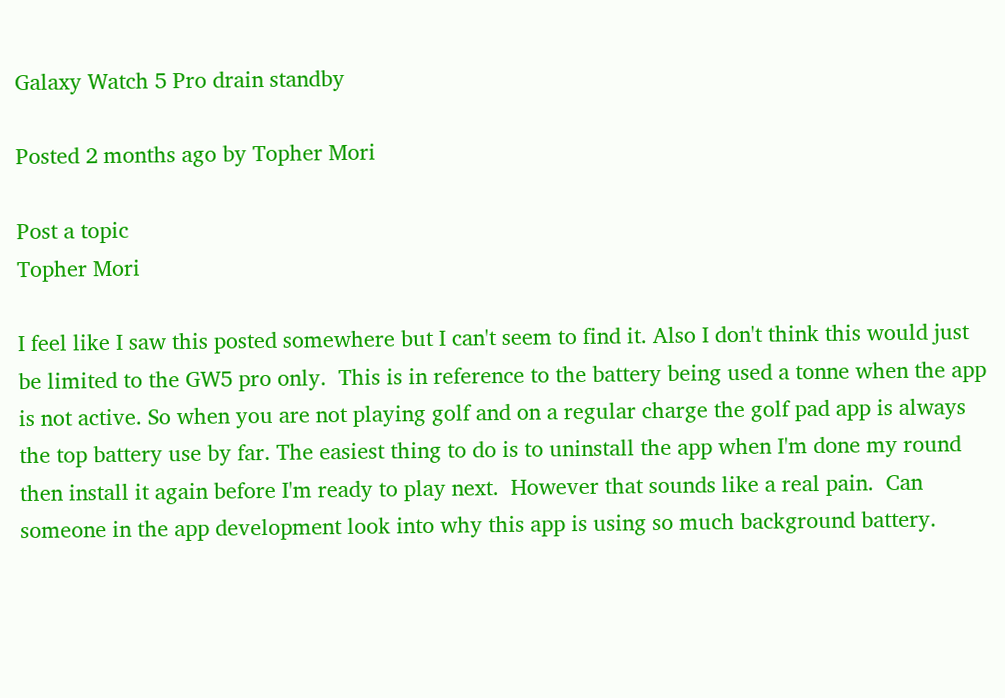Galaxy Watch 5 Pro drain standby

Posted 2 months ago by Topher Mori

Post a topic
Topher Mori

I feel like I saw this posted somewhere but I can't seem to find it. Also I don't think this would just be limited to the GW5 pro only.  This is in reference to the battery being used a tonne when the app is not active. So when you are not playing golf and on a regular charge the golf pad app is always the top battery use by far. The easiest thing to do is to uninstall the app when I'm done my round then install it again before I'm ready to play next.  However that sounds like a real pain.  Can someone in the app development look into why this app is using so much background battery.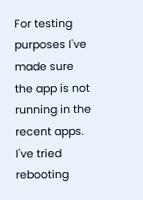For testing purposes I've made sure the app is not running in the recent apps. I've tried rebooting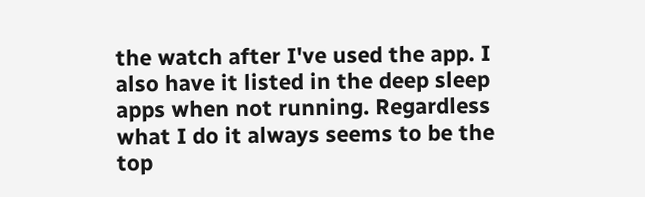the watch after I've used the app. I also have it listed in the deep sleep apps when not running. Regardless what I do it always seems to be the top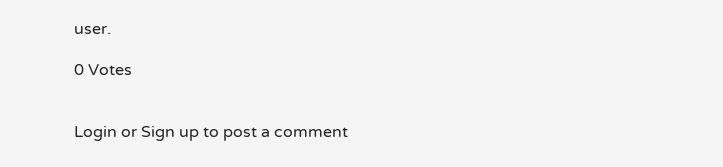user.

0 Votes


Login or Sign up to post a comment